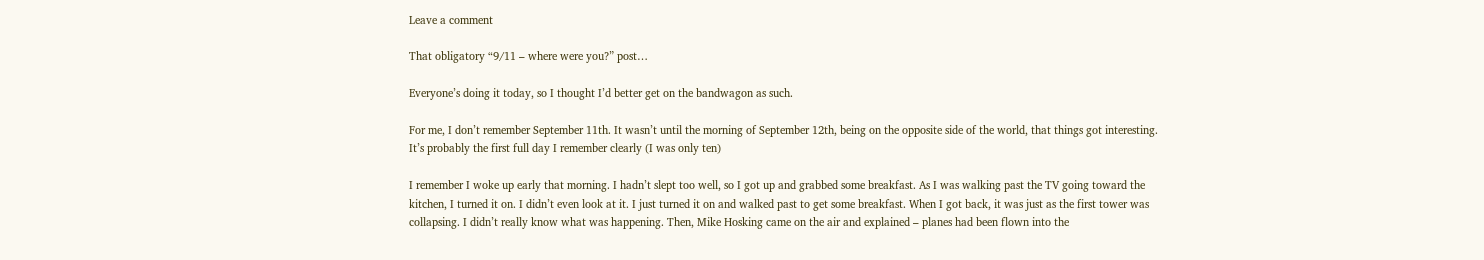Leave a comment

That obligatory “9/11 – where were you?” post…

Everyone’s doing it today, so I thought I’d better get on the bandwagon as such.

For me, I don’t remember September 11th. It wasn’t until the morning of September 12th, being on the opposite side of the world, that things got interesting. It’s probably the first full day I remember clearly (I was only ten)

I remember I woke up early that morning. I hadn’t slept too well, so I got up and grabbed some breakfast. As I was walking past the TV going toward the kitchen, I turned it on. I didn’t even look at it. I just turned it on and walked past to get some breakfast. When I got back, it was just as the first tower was collapsing. I didn’t really know what was happening. Then, Mike Hosking came on the air and explained – planes had been flown into the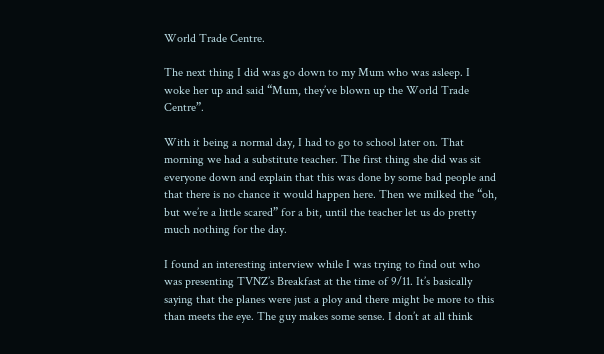World Trade Centre.

The next thing I did was go down to my Mum who was asleep. I woke her up and said “Mum, they’ve blown up the World Trade Centre”.

With it being a normal day, I had to go to school later on. That morning we had a substitute teacher. The first thing she did was sit everyone down and explain that this was done by some bad people and that there is no chance it would happen here. Then we milked the “oh, but we’re a little scared” for a bit, until the teacher let us do pretty much nothing for the day.

I found an interesting interview while I was trying to find out who was presenting TVNZ’s Breakfast at the time of 9/11. It’s basically saying that the planes were just a ploy and there might be more to this than meets the eye. The guy makes some sense. I don’t at all think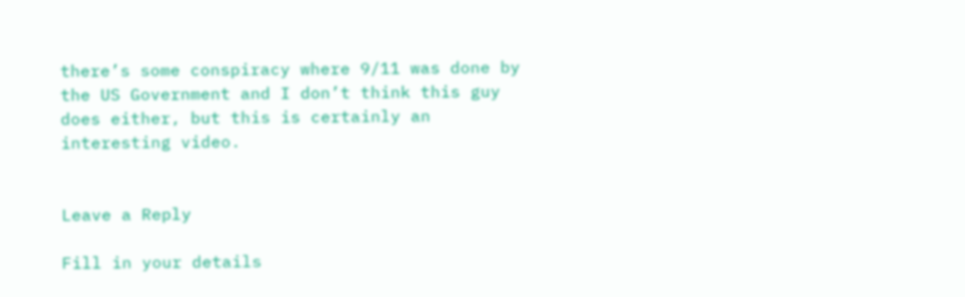there’s some conspiracy where 9/11 was done by the US Government and I don’t think this guy does either, but this is certainly an interesting video.


Leave a Reply

Fill in your details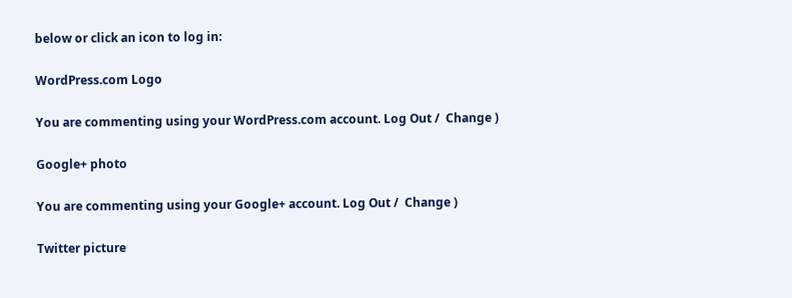below or click an icon to log in:

WordPress.com Logo

You are commenting using your WordPress.com account. Log Out /  Change )

Google+ photo

You are commenting using your Google+ account. Log Out /  Change )

Twitter picture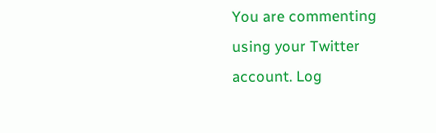You are commenting using your Twitter account. Log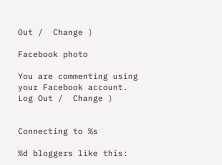Out /  Change )

Facebook photo

You are commenting using your Facebook account. Log Out /  Change )


Connecting to %s

%d bloggers like this: